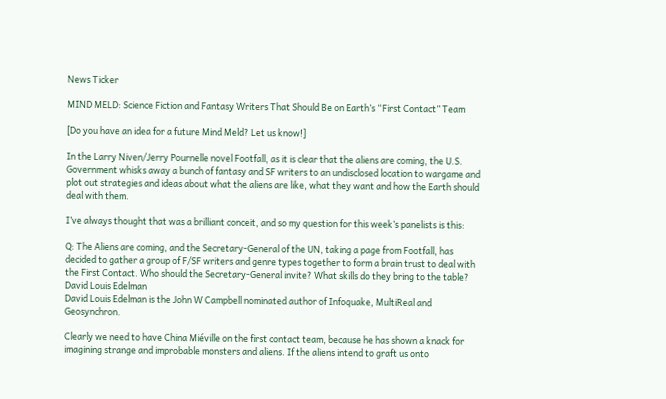News Ticker

MIND MELD: Science Fiction and Fantasy Writers That Should Be on Earth’s “First Contact” Team

[Do you have an idea for a future Mind Meld? Let us know!]

In the Larry Niven/Jerry Pournelle novel Footfall, as it is clear that the aliens are coming, the U.S. Government whisks away a bunch of fantasy and SF writers to an undisclosed location to wargame and plot out strategies and ideas about what the aliens are like, what they want and how the Earth should deal with them.

I’ve always thought that was a brilliant conceit, and so my question for this week’s panelists is this:

Q: The Aliens are coming, and the Secretary-General of the UN, taking a page from Footfall, has decided to gather a group of F/SF writers and genre types together to form a brain trust to deal with the First Contact. Who should the Secretary-General invite? What skills do they bring to the table?
David Louis Edelman
David Louis Edelman is the John W Campbell nominated author of Infoquake, MultiReal and Geosynchron.

Clearly we need to have China Miéville on the first contact team, because he has shown a knack for imagining strange and improbable monsters and aliens. If the aliens intend to graft us onto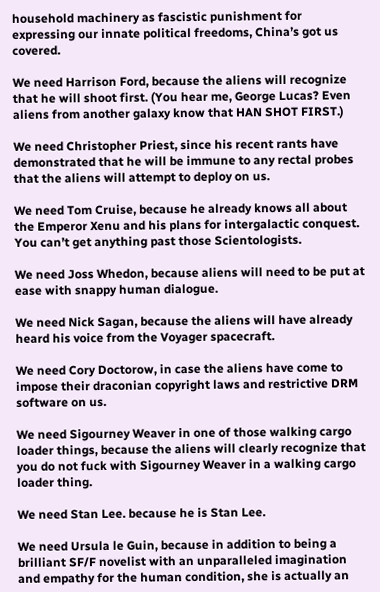household machinery as fascistic punishment for expressing our innate political freedoms, China’s got us covered.

We need Harrison Ford, because the aliens will recognize that he will shoot first. (You hear me, George Lucas? Even aliens from another galaxy know that HAN SHOT FIRST.)

We need Christopher Priest, since his recent rants have demonstrated that he will be immune to any rectal probes that the aliens will attempt to deploy on us.

We need Tom Cruise, because he already knows all about the Emperor Xenu and his plans for intergalactic conquest. You can’t get anything past those Scientologists.

We need Joss Whedon, because aliens will need to be put at ease with snappy human dialogue.

We need Nick Sagan, because the aliens will have already heard his voice from the Voyager spacecraft.

We need Cory Doctorow, in case the aliens have come to impose their draconian copyright laws and restrictive DRM software on us.

We need Sigourney Weaver in one of those walking cargo loader things, because the aliens will clearly recognize that you do not fuck with Sigourney Weaver in a walking cargo loader thing.

We need Stan Lee. because he is Stan Lee.

We need Ursula le Guin, because in addition to being a brilliant SF/F novelist with an unparalleled imagination and empathy for the human condition, she is actually an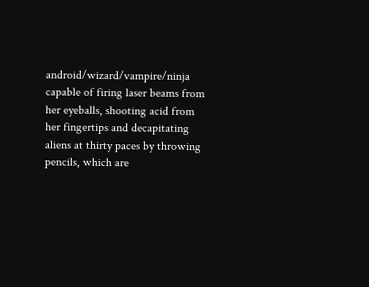android/wizard/vampire/ninja capable of firing laser beams from her eyeballs, shooting acid from her fingertips and decapitating aliens at thirty paces by throwing pencils, which are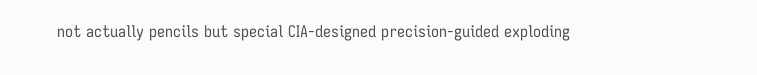not actually pencils but special CIA-designed precision-guided exploding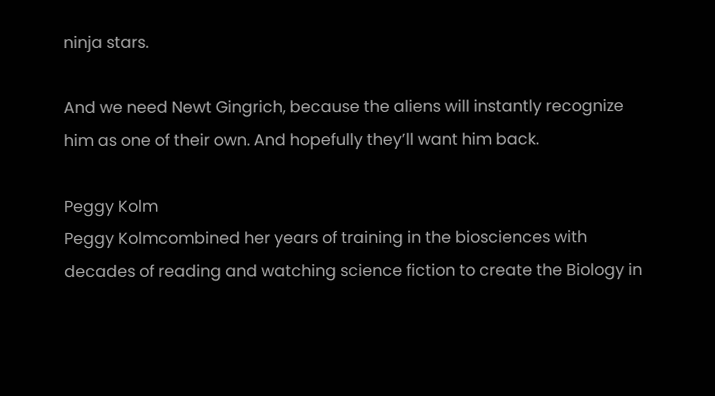ninja stars.

And we need Newt Gingrich, because the aliens will instantly recognize him as one of their own. And hopefully they’ll want him back.

Peggy Kolm
Peggy Kolmcombined her years of training in the biosciences with decades of reading and watching science fiction to create the Biology in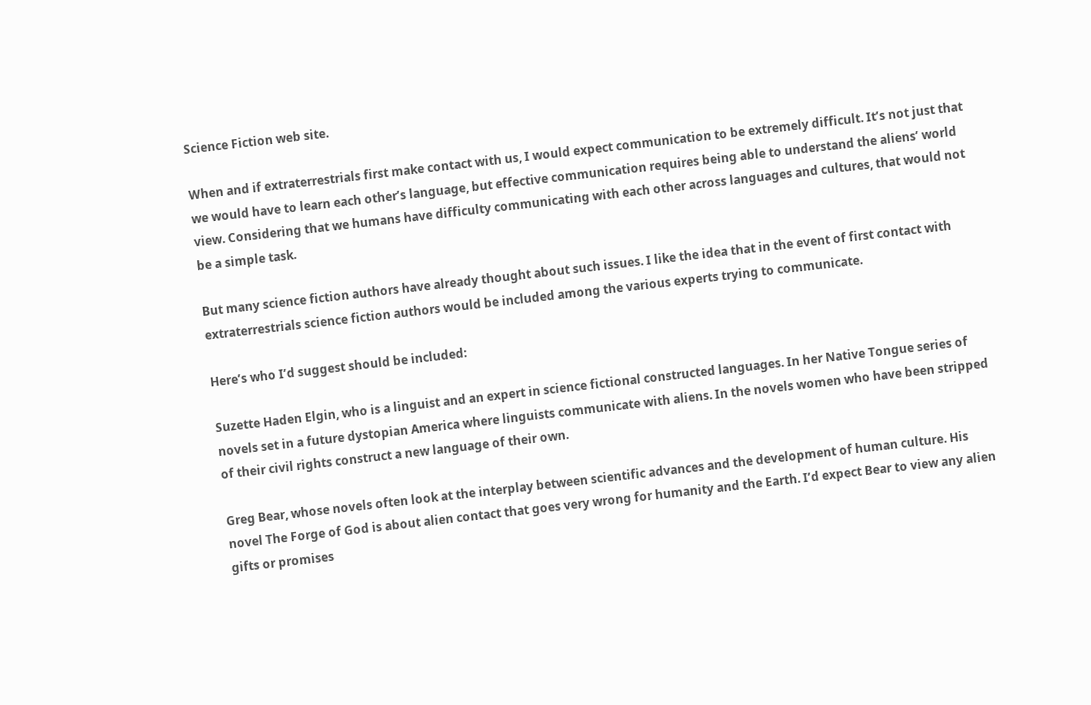Science Fiction web site.

When and if extraterrestrials first make contact with us, I would expect communication to be extremely difficult. It’s not just that we would have to learn each other’s language, but effective communication requires being able to understand the aliens’ world view. Considering that we humans have difficulty communicating with each other across languages and cultures, that would not be a simple task.

But many science fiction authors have already thought about such issues. I like the idea that in the event of first contact with extraterrestrials science fiction authors would be included among the various experts trying to communicate.

Here’s who I’d suggest should be included:

Suzette Haden Elgin, who is a linguist and an expert in science fictional constructed languages. In her Native Tongue series of novels set in a future dystopian America where linguists communicate with aliens. In the novels women who have been stripped of their civil rights construct a new language of their own.

Greg Bear, whose novels often look at the interplay between scientific advances and the development of human culture. His novel The Forge of God is about alien contact that goes very wrong for humanity and the Earth. I’d expect Bear to view any alien gifts or promises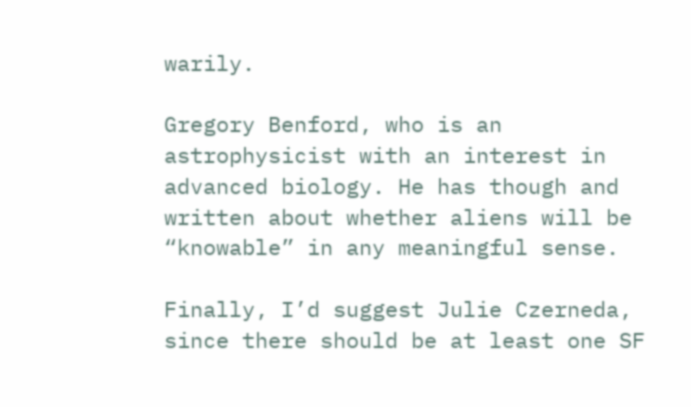warily.

Gregory Benford, who is an astrophysicist with an interest in advanced biology. He has though and written about whether aliens will be “knowable” in any meaningful sense.

Finally, I’d suggest Julie Czerneda, since there should be at least one SF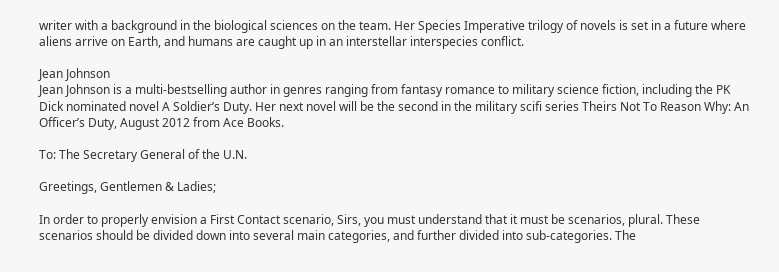writer with a background in the biological sciences on the team. Her Species Imperative trilogy of novels is set in a future where aliens arrive on Earth, and humans are caught up in an interstellar interspecies conflict.

Jean Johnson
Jean Johnson is a multi-bestselling author in genres ranging from fantasy romance to military science fiction, including the PK Dick nominated novel A Soldier’s Duty. Her next novel will be the second in the military scifi series Theirs Not To Reason Why: An Officer’s Duty, August 2012 from Ace Books.

To: The Secretary General of the U.N.

Greetings, Gentlemen & Ladies;

In order to properly envision a First Contact scenario, Sirs, you must understand that it must be scenarios, plural. These scenarios should be divided down into several main categories, and further divided into sub-categories. The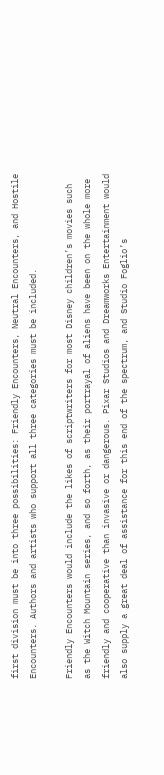first division must be into three possibilities: Friendly Encounters, Neutral Encounters, and Hostile Encounters. Authors and artists who support all three categories must be included.

Friendly Encounters would include the likes of scriptwriters for most Disney children’s movies such as the Witch Mountain series, and so forth, as their portrayal of aliens have been on the whole more friendly and cooperative than invasive or dangerous. Pixar Studios and Dreamworks Entertainment would also supply a great deal of assistance for this end of the spectrum, and Studio Foglio’s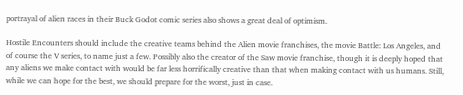portrayal of alien races in their Buck Godot comic series also shows a great deal of optimism.

Hostile Encounters should include the creative teams behind the Alien movie franchises, the movie Battle: Los Angeles, and of course the V series, to name just a few. Possibly also the creator of the Saw movie franchise, though it is deeply hoped that any aliens we make contact with would be far less horrifically creative than that when making contact with us humans. Still, while we can hope for the best, we should prepare for the worst, just in case.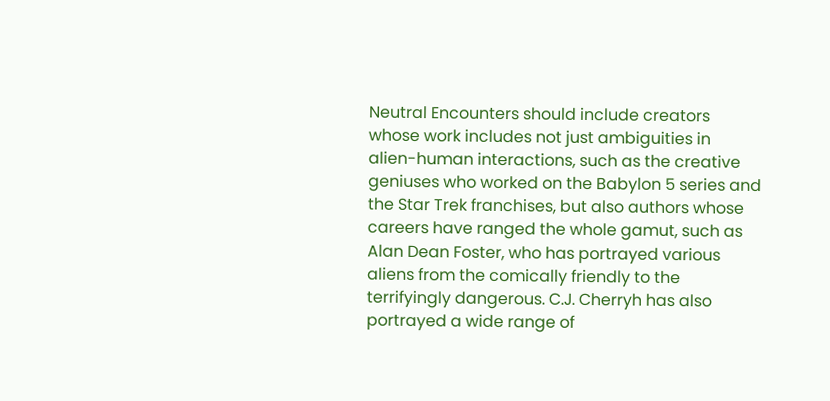Neutral Encounters should include creators whose work includes not just ambiguities in alien-human interactions, such as the creative geniuses who worked on the Babylon 5 series and the Star Trek franchises, but also authors whose careers have ranged the whole gamut, such as Alan Dean Foster, who has portrayed various aliens from the comically friendly to the terrifyingly dangerous. C.J. Cherryh has also portrayed a wide range of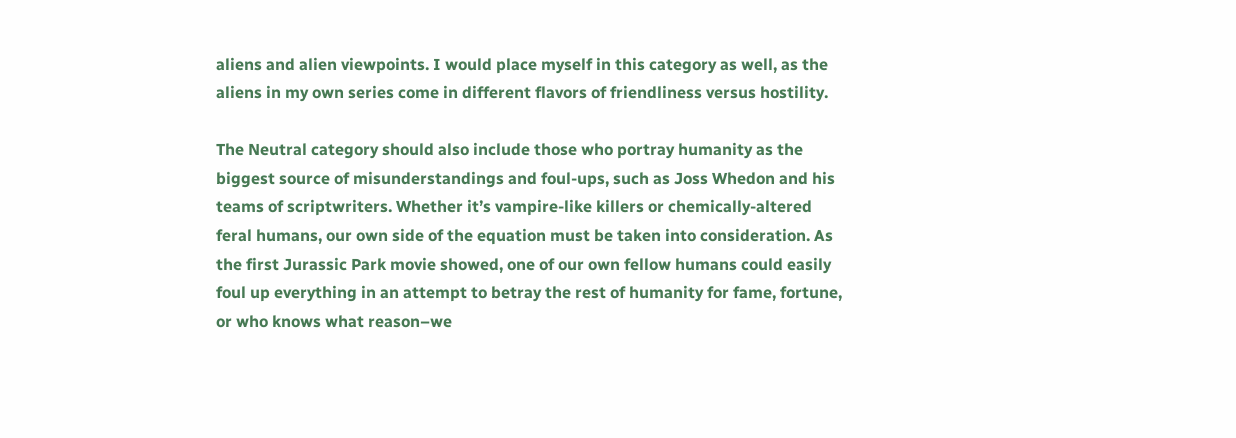aliens and alien viewpoints. I would place myself in this category as well, as the aliens in my own series come in different flavors of friendliness versus hostility.

The Neutral category should also include those who portray humanity as the biggest source of misunderstandings and foul-ups, such as Joss Whedon and his teams of scriptwriters. Whether it’s vampire-like killers or chemically-altered feral humans, our own side of the equation must be taken into consideration. As the first Jurassic Park movie showed, one of our own fellow humans could easily foul up everything in an attempt to betray the rest of humanity for fame, fortune, or who knows what reason–we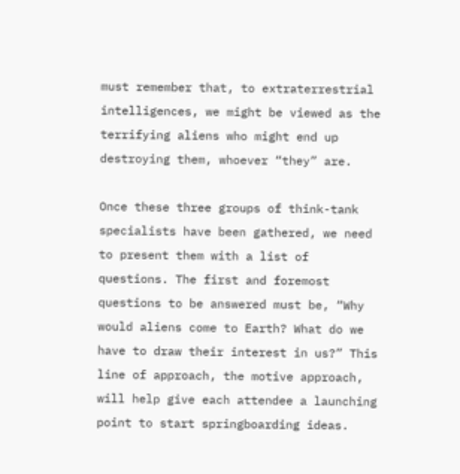must remember that, to extraterrestrial intelligences, we might be viewed as the terrifying aliens who might end up destroying them, whoever “they” are.

Once these three groups of think-tank specialists have been gathered, we need to present them with a list of questions. The first and foremost questions to be answered must be, “Why would aliens come to Earth? What do we have to draw their interest in us?” This line of approach, the motive approach, will help give each attendee a launching point to start springboarding ideas.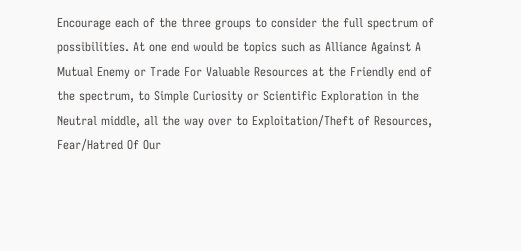Encourage each of the three groups to consider the full spectrum of possibilities. At one end would be topics such as Alliance Against A Mutual Enemy or Trade For Valuable Resources at the Friendly end of the spectrum, to Simple Curiosity or Scientific Exploration in the Neutral middle, all the way over to Exploitation/Theft of Resources, Fear/Hatred Of Our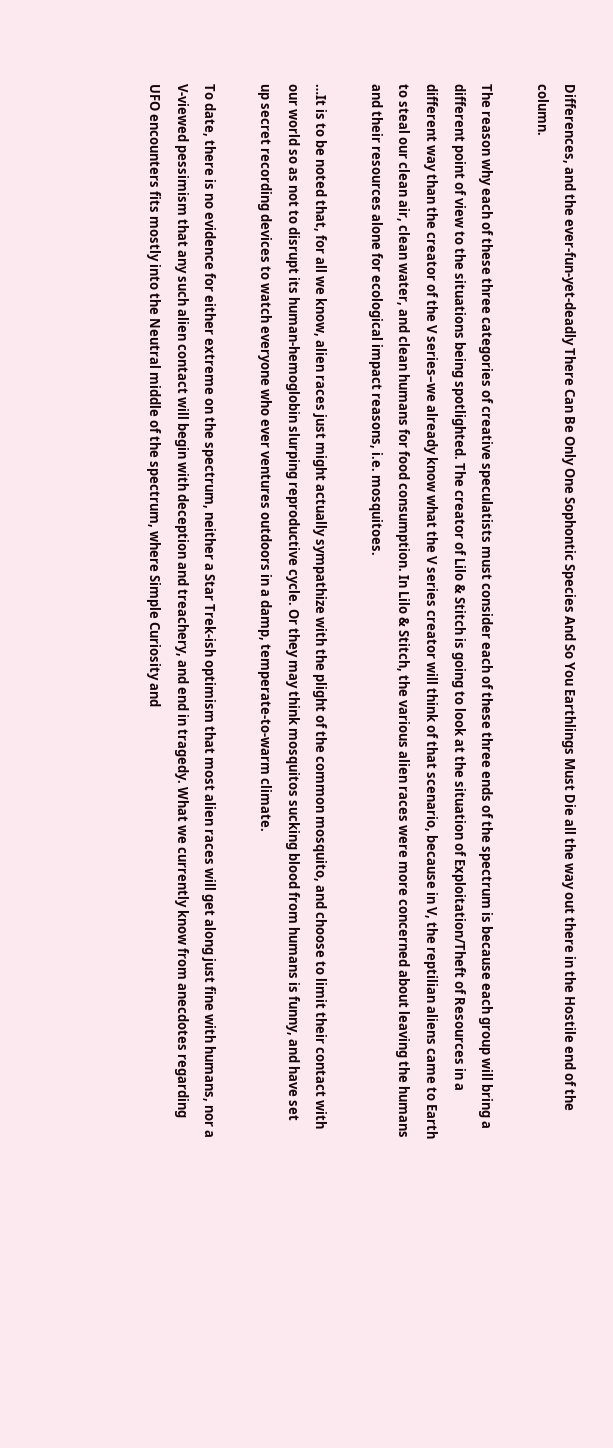Differences, and the ever-fun-yet-deadly There Can Be Only One Sophontic Species And So You Earthlings Must Die all the way out there in the Hostile end of the column.

The reason why each of these three categories of creative speculatists must consider each of these three ends of the spectrum is because each group will bring a different point of view to the situations being spotlighted. The creator of Lilo & Stitch is going to look at the situation of Exploitation/Theft of Resources in a different way than the creator of the V series–we already know what the V series creator will think of that scenario, because in V, the reptilian aliens came to Earth to steal our clean air, clean water, and clean humans for food consumption. In Lilo & Stitch, the various alien races were more concerned about leaving the humans and their resources alone for ecological impact reasons, i.e. mosquitoes.

…It is to be noted that, for all we know, alien races just might actually sympathize with the plight of the common mosquito, and choose to limit their contact with our world so as not to disrupt its human-hemoglobin slurping reproductive cycle. Or they may think mosquitos sucking blood from humans is funny, and have set up secret recording devices to watch everyone who ever ventures outdoors in a damp, temperate-to-warm climate.

To date, there is no evidence for either extreme on the spectrum, neither a Star Trek-ish optimism that most alien races will get along just fine with humans, nor a V-viewed pessimism that any such alien contact will begin with deception and treachery, and end in tragedy. What we currently know from anecdotes regarding UFO encounters fits mostly into the Neutral middle of the spectrum, where Simple Curiosity and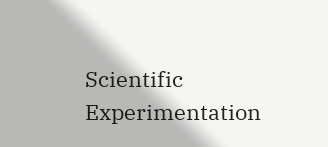Scientific Experimentation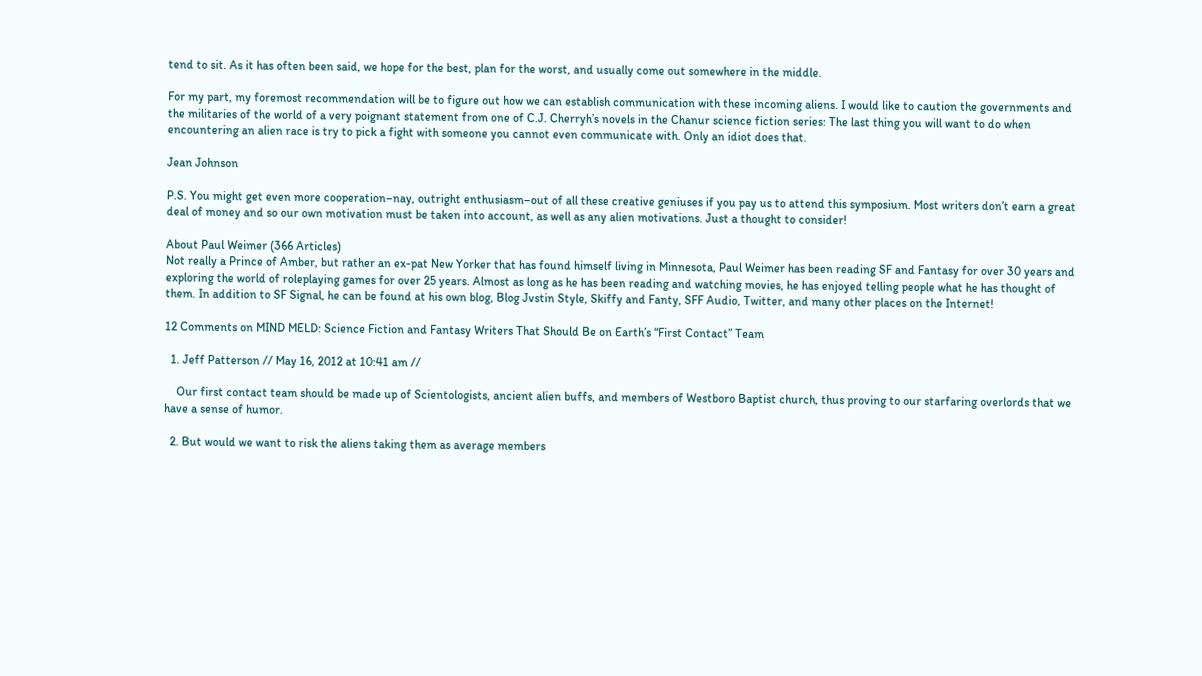tend to sit. As it has often been said, we hope for the best, plan for the worst, and usually come out somewhere in the middle.

For my part, my foremost recommendation will be to figure out how we can establish communication with these incoming aliens. I would like to caution the governments and the militaries of the world of a very poignant statement from one of C.J. Cherryh’s novels in the Chanur science fiction series: The last thing you will want to do when encountering an alien race is try to pick a fight with someone you cannot even communicate with. Only an idiot does that.

Jean Johnson

P.S. You might get even more cooperation–nay, outright enthusiasm–out of all these creative geniuses if you pay us to attend this symposium. Most writers don’t earn a great deal of money and so our own motivation must be taken into account, as well as any alien motivations. Just a thought to consider!

About Paul Weimer (366 Articles)
Not really a Prince of Amber, but rather an ex-pat New Yorker that has found himself living in Minnesota, Paul Weimer has been reading SF and Fantasy for over 30 years and exploring the world of roleplaying games for over 25 years. Almost as long as he has been reading and watching movies, he has enjoyed telling people what he has thought of them. In addition to SF Signal, he can be found at his own blog, Blog Jvstin Style, Skiffy and Fanty, SFF Audio, Twitter, and many other places on the Internet!

12 Comments on MIND MELD: Science Fiction and Fantasy Writers That Should Be on Earth’s “First Contact” Team

  1. Jeff Patterson // May 16, 2012 at 10:41 am //

    Our first contact team should be made up of Scientologists, ancient alien buffs, and members of Westboro Baptist church, thus proving to our starfaring overlords that we have a sense of humor.

  2. But would we want to risk the aliens taking them as average members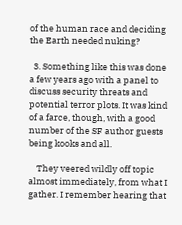of the human race and deciding the Earth needed nuking?

  3. Something like this was done a few years ago with a panel to discuss security threats and potential terror plots. It was kind of a farce, though, with a good number of the SF author guests being kooks and all.

    They veered wildly off topic almost immediately, from what I gather. I remember hearing that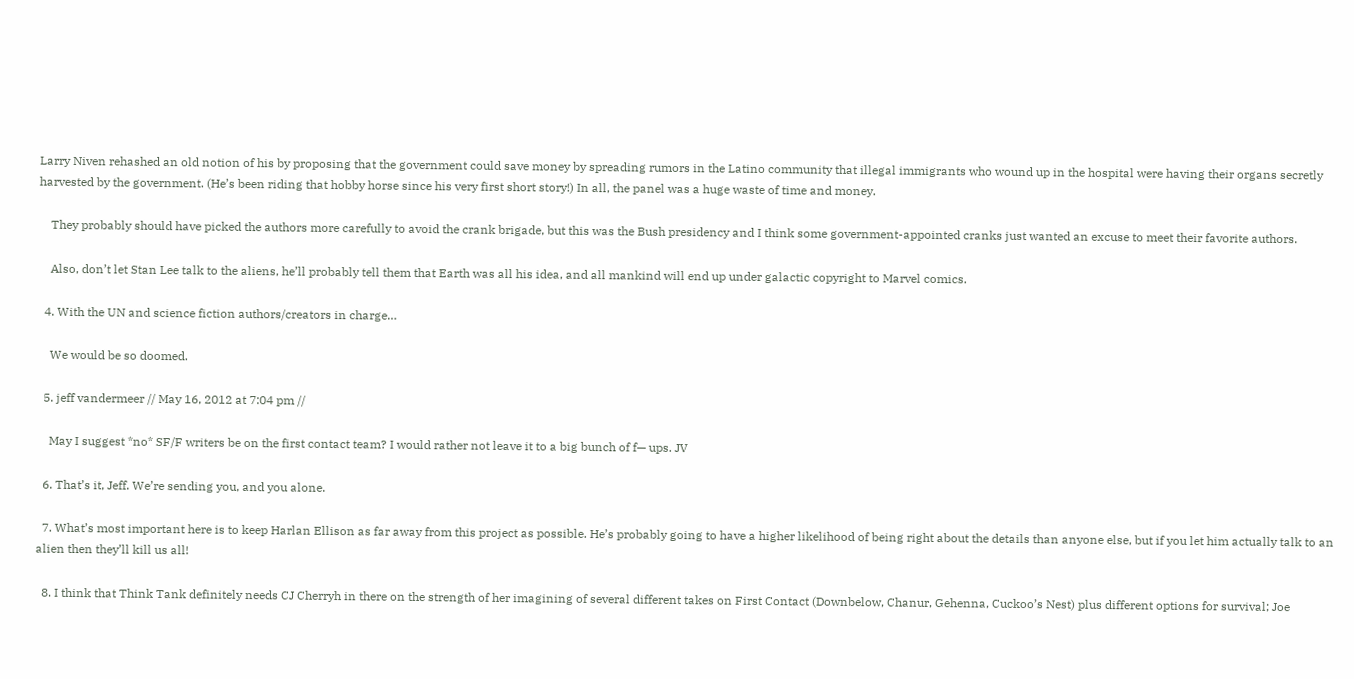Larry Niven rehashed an old notion of his by proposing that the government could save money by spreading rumors in the Latino community that illegal immigrants who wound up in the hospital were having their organs secretly harvested by the government. (He’s been riding that hobby horse since his very first short story!) In all, the panel was a huge waste of time and money.

    They probably should have picked the authors more carefully to avoid the crank brigade, but this was the Bush presidency and I think some government-appointed cranks just wanted an excuse to meet their favorite authors.

    Also, don’t let Stan Lee talk to the aliens, he’ll probably tell them that Earth was all his idea, and all mankind will end up under galactic copyright to Marvel comics.

  4. With the UN and science fiction authors/creators in charge…

    We would be so doomed.

  5. jeff vandermeer // May 16, 2012 at 7:04 pm //

    May I suggest *no* SF/F writers be on the first contact team? I would rather not leave it to a big bunch of f— ups. JV

  6. That’s it, Jeff. We’re sending you, and you alone.

  7. What’s most important here is to keep Harlan Ellison as far away from this project as possible. He’s probably going to have a higher likelihood of being right about the details than anyone else, but if you let him actually talk to an alien then they’ll kill us all!

  8. I think that Think Tank definitely needs CJ Cherryh in there on the strength of her imagining of several different takes on First Contact (Downbelow, Chanur, Gehenna, Cuckoo’s Nest) plus different options for survival; Joe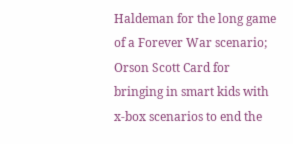Haldeman for the long game of a Forever War scenario; Orson Scott Card for bringing in smart kids with x-box scenarios to end the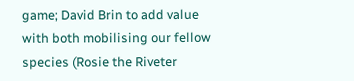game; David Brin to add value with both mobilising our fellow species (Rosie the Riveter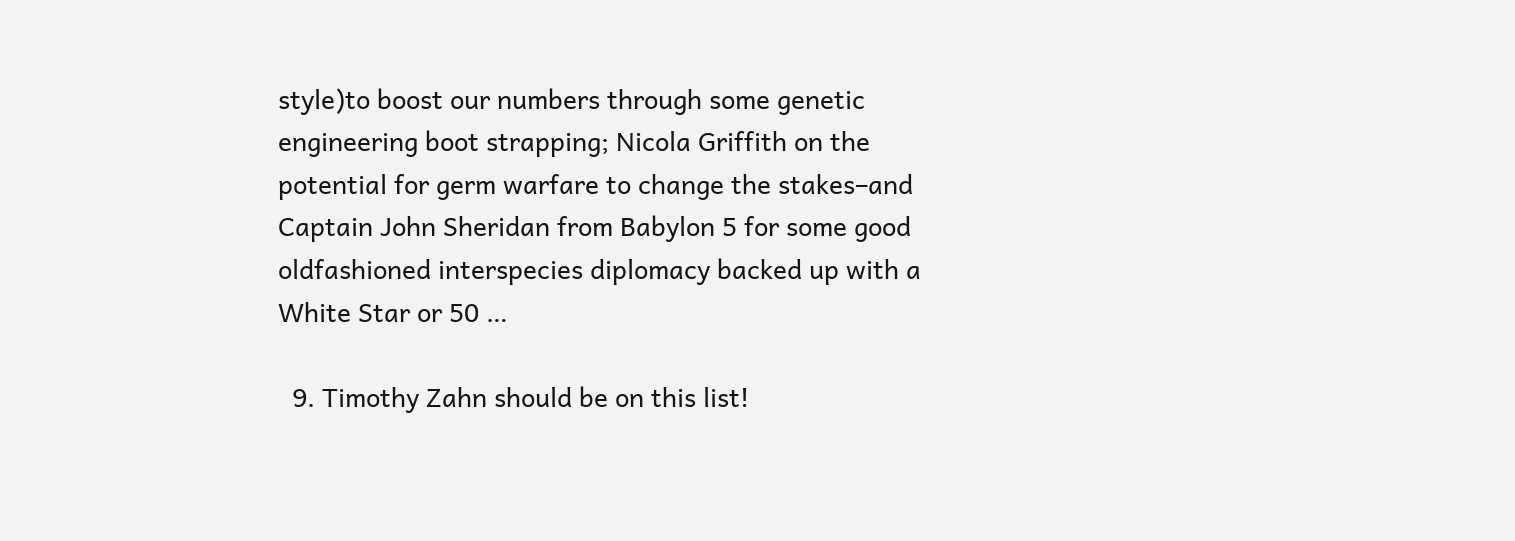style)to boost our numbers through some genetic engineering boot strapping; Nicola Griffith on the potential for germ warfare to change the stakes–and Captain John Sheridan from Babylon 5 for some good oldfashioned interspecies diplomacy backed up with a White Star or 50 …

  9. Timothy Zahn should be on this list!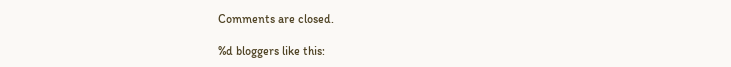Comments are closed.

%d bloggers like this: